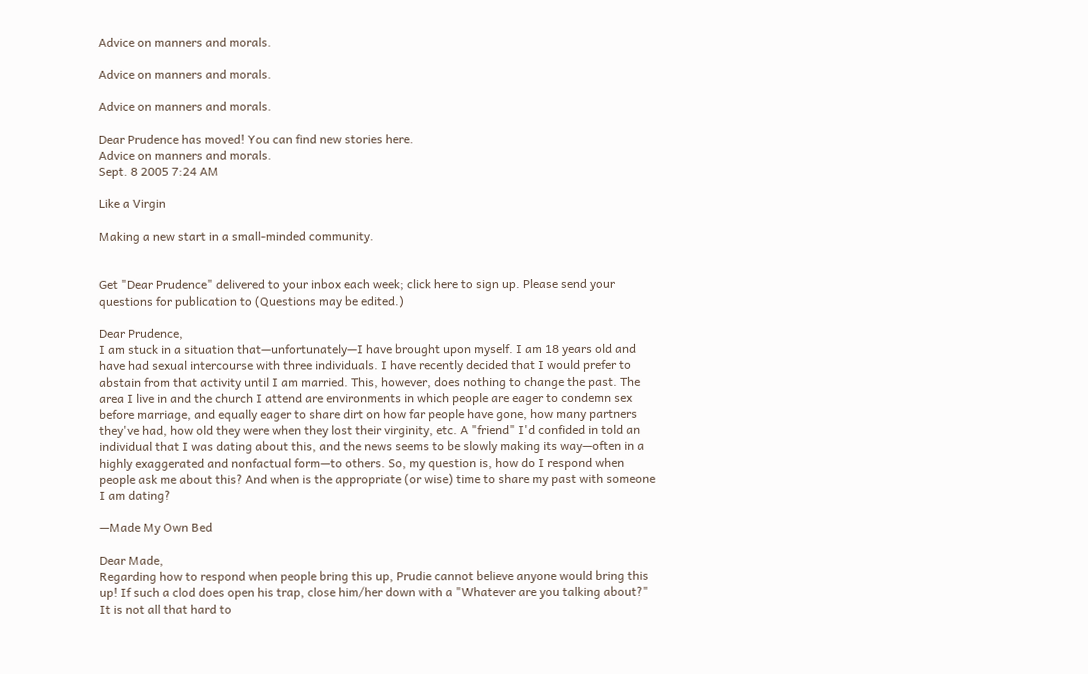Advice on manners and morals.

Advice on manners and morals.

Advice on manners and morals.

Dear Prudence has moved! You can find new stories here.
Advice on manners and morals.
Sept. 8 2005 7:24 AM

Like a Virgin

Making a new start in a small-minded community.


Get "Dear Prudence" delivered to your inbox each week; click here to sign up. Please send your questions for publication to (Questions may be edited.)

Dear Prudence,
I am stuck in a situation that—unfortunately—I have brought upon myself. I am 18 years old and have had sexual intercourse with three individuals. I have recently decided that I would prefer to abstain from that activity until I am married. This, however, does nothing to change the past. The area I live in and the church I attend are environments in which people are eager to condemn sex before marriage, and equally eager to share dirt on how far people have gone, how many partners they've had, how old they were when they lost their virginity, etc. A "friend" I'd confided in told an individual that I was dating about this, and the news seems to be slowly making its way—often in a highly exaggerated and nonfactual form—to others. So, my question is, how do I respond when people ask me about this? And when is the appropriate (or wise) time to share my past with someone I am dating?

—Made My Own Bed

Dear Made,
Regarding how to respond when people bring this up, Prudie cannot believe anyone would bring this up! If such a clod does open his trap, close him/her down with a "Whatever are you talking about?" It is not all that hard to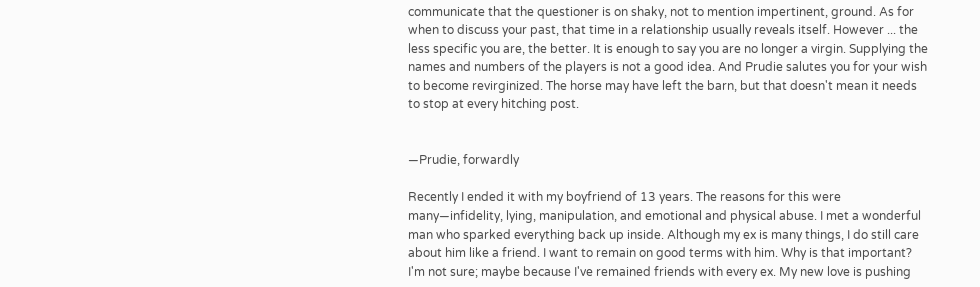communicate that the questioner is on shaky, not to mention impertinent, ground. As for when to discuss your past, that time in a relationship usually reveals itself. However ... the less specific you are, the better. It is enough to say you are no longer a virgin. Supplying the names and numbers of the players is not a good idea. And Prudie salutes you for your wish to become revirginized. The horse may have left the barn, but that doesn't mean it needs to stop at every hitching post.


—Prudie, forwardly

Recently I ended it with my boyfriend of 13 years. The reasons for this were many—infidelity, lying, manipulation, and emotional and physical abuse. I met a wonderful man who sparked everything back up inside. Although my ex is many things, I do still care about him like a friend. I want to remain on good terms with him. Why is that important? I'm not sure; maybe because I've remained friends with every ex. My new love is pushing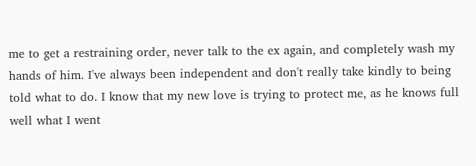me to get a restraining order, never talk to the ex again, and completely wash my hands of him. I've always been independent and don't really take kindly to being told what to do. I know that my new love is trying to protect me, as he knows full well what I went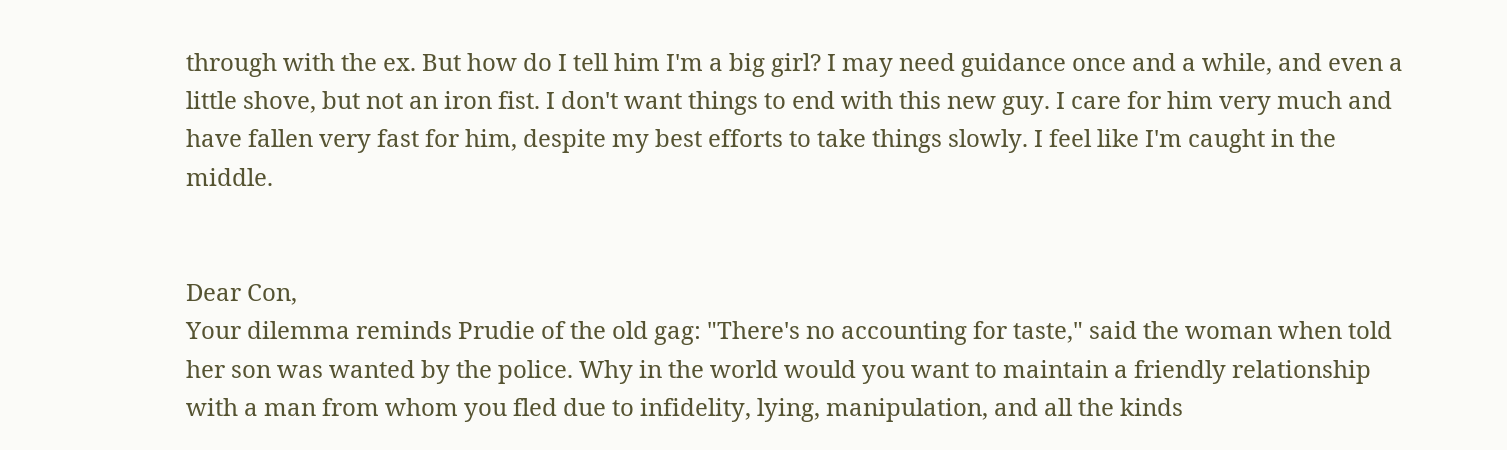through with the ex. But how do I tell him I'm a big girl? I may need guidance once and a while, and even a little shove, but not an iron fist. I don't want things to end with this new guy. I care for him very much and have fallen very fast for him, despite my best efforts to take things slowly. I feel like I'm caught in the middle.


Dear Con,
Your dilemma reminds Prudie of the old gag: "There's no accounting for taste," said the woman when told her son was wanted by the police. Why in the world would you want to maintain a friendly relationship with a man from whom you fled due to infidelity, lying, manipulation, and all the kinds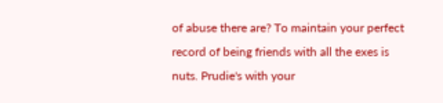of abuse there are? To maintain your perfect record of being friends with all the exes is nuts. Prudie's with your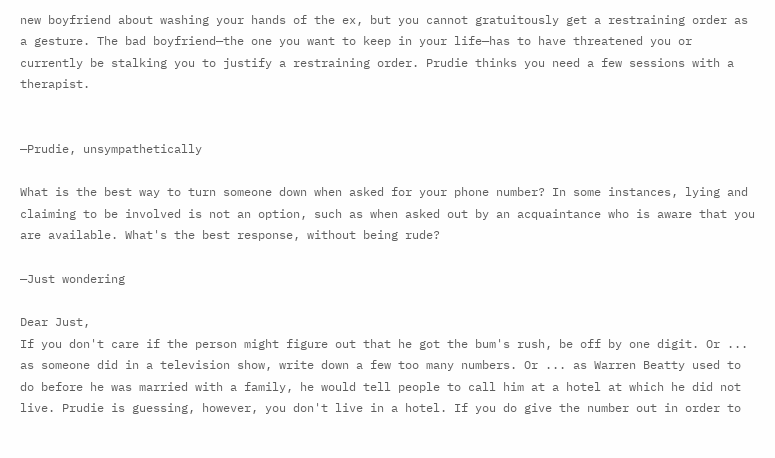new boyfriend about washing your hands of the ex, but you cannot gratuitously get a restraining order as a gesture. The bad boyfriend—the one you want to keep in your life—has to have threatened you or currently be stalking you to justify a restraining order. Prudie thinks you need a few sessions with a therapist.


—Prudie, unsympathetically

What is the best way to turn someone down when asked for your phone number? In some instances, lying and claiming to be involved is not an option, such as when asked out by an acquaintance who is aware that you are available. What's the best response, without being rude?

—Just wondering

Dear Just,
If you don't care if the person might figure out that he got the bum's rush, be off by one digit. Or ... as someone did in a television show, write down a few too many numbers. Or ... as Warren Beatty used to do before he was married with a family, he would tell people to call him at a hotel at which he did not live. Prudie is guessing, however, you don't live in a hotel. If you do give the number out in order to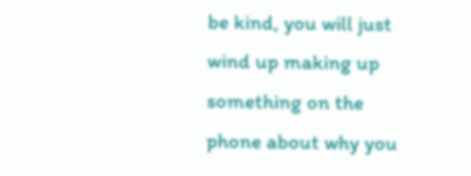be kind, you will just wind up making up something on the phone about why you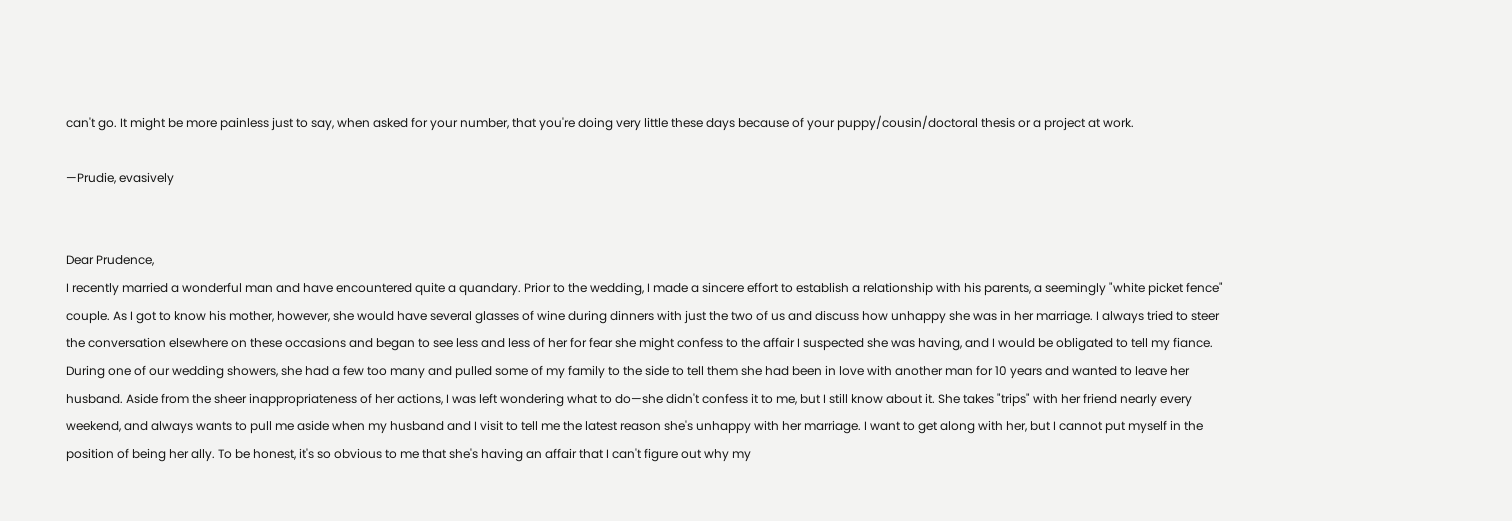can't go. It might be more painless just to say, when asked for your number, that you're doing very little these days because of your puppy/cousin/doctoral thesis or a project at work.

—Prudie, evasively


Dear Prudence,
I recently married a wonderful man and have encountered quite a quandary. Prior to the wedding, I made a sincere effort to establish a relationship with his parents, a seemingly "white picket fence" couple. As I got to know his mother, however, she would have several glasses of wine during dinners with just the two of us and discuss how unhappy she was in her marriage. I always tried to steer the conversation elsewhere on these occasions and began to see less and less of her for fear she might confess to the affair I suspected she was having, and I would be obligated to tell my fiance. During one of our wedding showers, she had a few too many and pulled some of my family to the side to tell them she had been in love with another man for 10 years and wanted to leave her husband. Aside from the sheer inappropriateness of her actions, I was left wondering what to do—she didn't confess it to me, but I still know about it. She takes "trips" with her friend nearly every weekend, and always wants to pull me aside when my husband and I visit to tell me the latest reason she's unhappy with her marriage. I want to get along with her, but I cannot put myself in the position of being her ally. To be honest, it's so obvious to me that she's having an affair that I can't figure out why my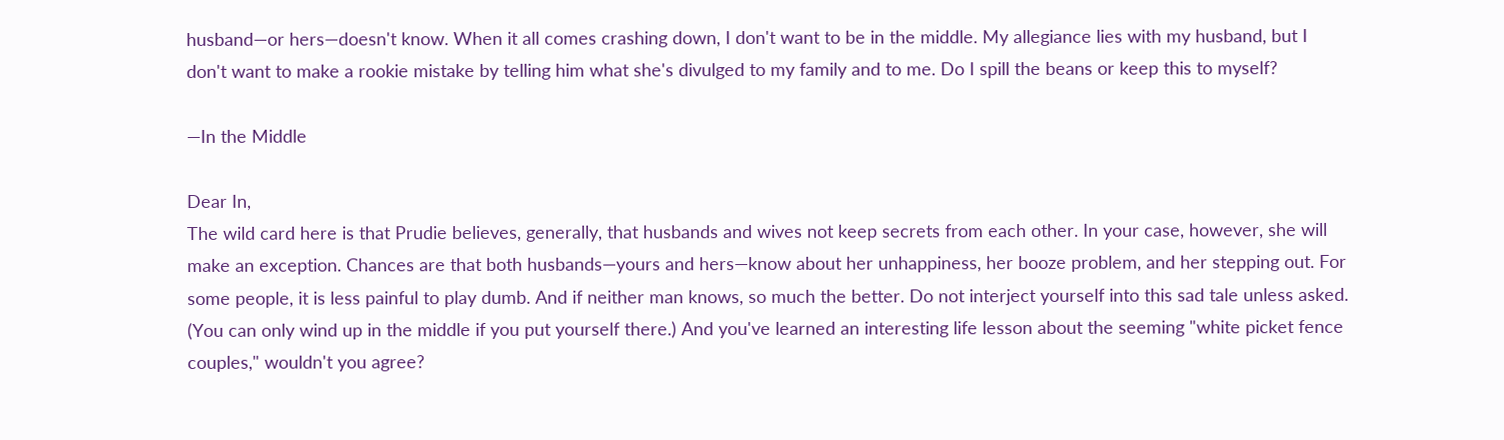husband—or hers—doesn't know. When it all comes crashing down, I don't want to be in the middle. My allegiance lies with my husband, but I don't want to make a rookie mistake by telling him what she's divulged to my family and to me. Do I spill the beans or keep this to myself?

—In the Middle

Dear In,
The wild card here is that Prudie believes, generally, that husbands and wives not keep secrets from each other. In your case, however, she will make an exception. Chances are that both husbands—yours and hers—know about her unhappiness, her booze problem, and her stepping out. For some people, it is less painful to play dumb. And if neither man knows, so much the better. Do not interject yourself into this sad tale unless asked. (You can only wind up in the middle if you put yourself there.) And you've learned an interesting life lesson about the seeming "white picket fence couples," wouldn't you agree?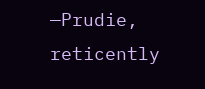—Prudie, reticently